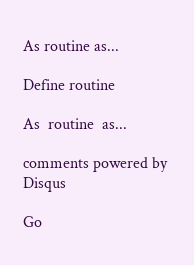As routine as...

Define routine

As  routine  as...

comments powered by Disqus

Go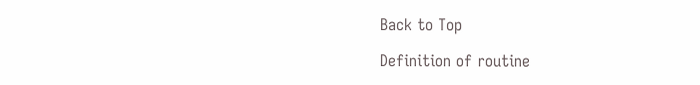Back to Top

Definition of routine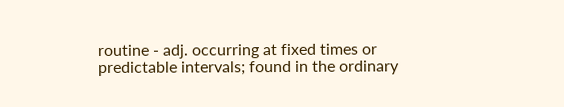routine - adj. occurring at fixed times or predictable intervals; found in the ordinary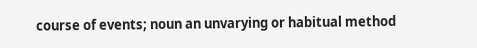course of events; noun an unvarying or habitual method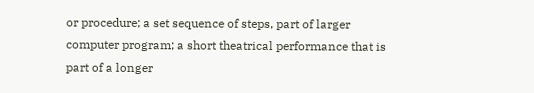or procedure; a set sequence of steps, part of larger computer program; a short theatrical performance that is part of a longer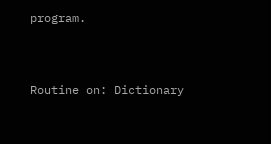program.


Routine on: Dictionary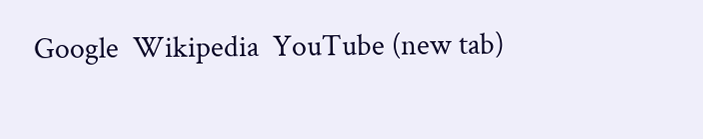Google  Wikipedia  YouTube (new tab)